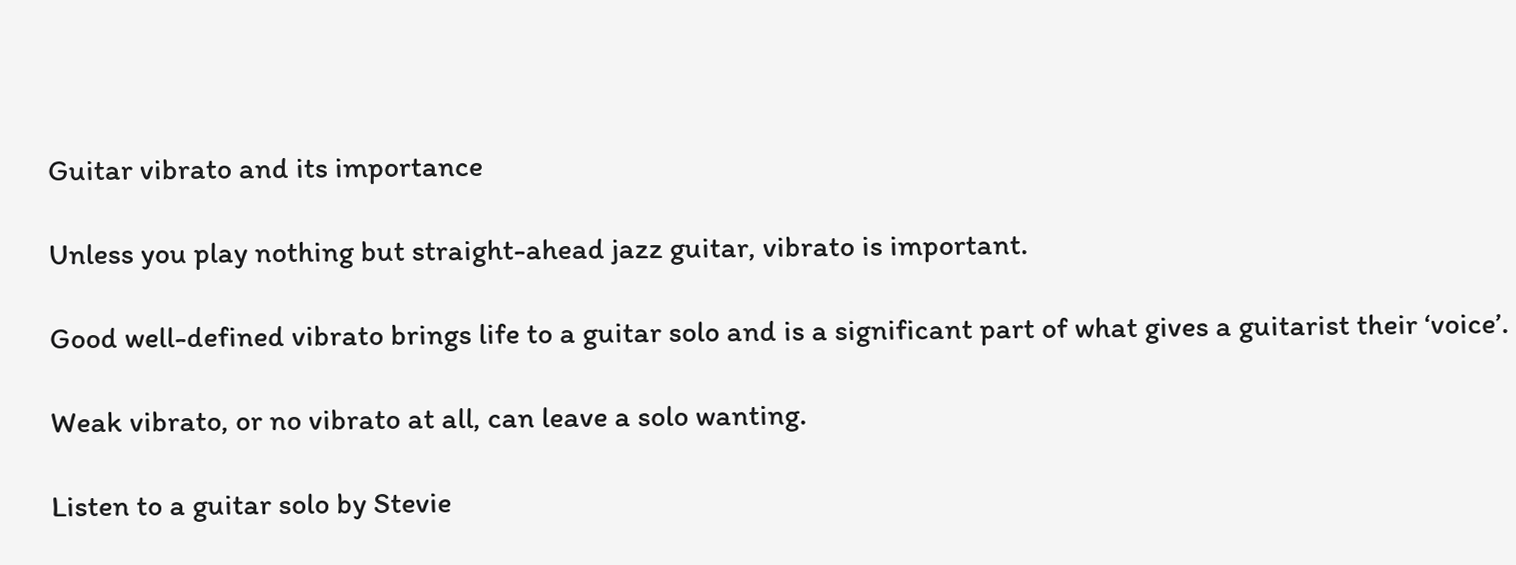Guitar vibrato and its importance

Unless you play nothing but straight-ahead jazz guitar, vibrato is important.

Good well-defined vibrato brings life to a guitar solo and is a significant part of what gives a guitarist their ‘voice’.

Weak vibrato, or no vibrato at all, can leave a solo wanting.

Listen to a guitar solo by Stevie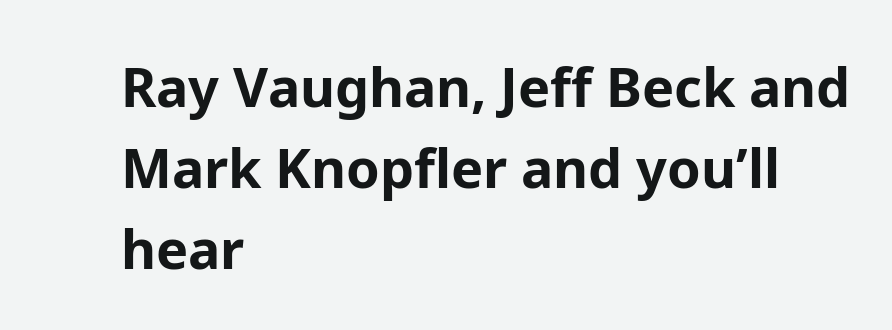Ray Vaughan, Jeff Beck and Mark Knopfler and you’ll hear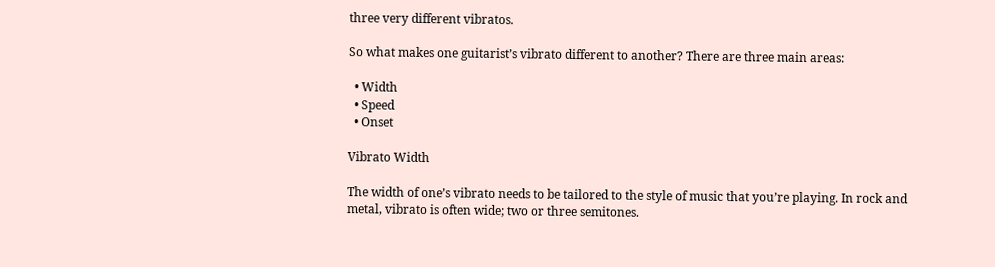three very different vibratos.

So what makes one guitarist’s vibrato different to another? There are three main areas:

  • Width
  • Speed
  • Onset

Vibrato Width

The width of one’s vibrato needs to be tailored to the style of music that you’re playing. In rock and metal, vibrato is often wide; two or three semitones.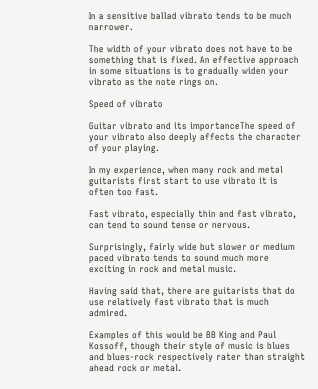In a sensitive ballad vibrato tends to be much narrower.

The width of your vibrato does not have to be something that is fixed. An effective approach in some situations is to gradually widen your vibrato as the note rings on.

Speed of vibrato

Guitar vibrato and its importanceThe speed of your vibrato also deeply affects the character of your playing.

In my experience, when many rock and metal guitarists first start to use vibrato it is often too fast.

Fast vibrato, especially thin and fast vibrato, can tend to sound tense or nervous.

Surprisingly, fairly wide but slower or medium paced vibrato tends to sound much more exciting in rock and metal music.

Having said that, there are guitarists that do use relatively fast vibrato that is much admired.

Examples of this would be BB King and Paul Kossoff, though their style of music is blues and blues-rock respectively rater than straight ahead rock or metal.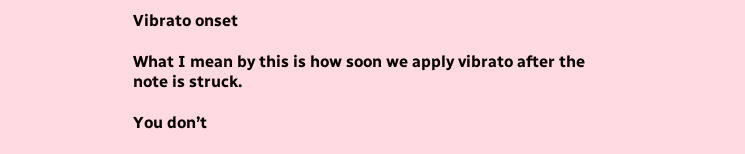Vibrato onset

What I mean by this is how soon we apply vibrato after the note is struck.

You don’t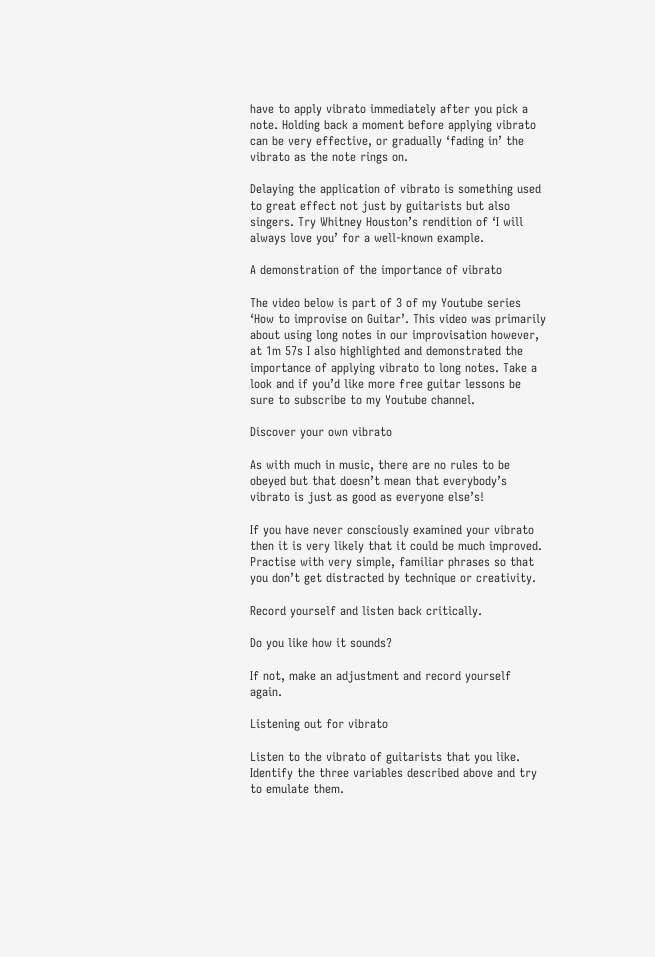have to apply vibrato immediately after you pick a note. Holding back a moment before applying vibrato can be very effective, or gradually ‘fading in’ the vibrato as the note rings on.

Delaying the application of vibrato is something used to great effect not just by guitarists but also singers. Try Whitney Houston’s rendition of ‘I will always love you’ for a well-known example.

A demonstration of the importance of vibrato

The video below is part of 3 of my Youtube series ‘How to improvise on Guitar’. This video was primarily about using long notes in our improvisation however, at 1m 57s I also highlighted and demonstrated the importance of applying vibrato to long notes. Take a look and if you’d like more free guitar lessons be sure to subscribe to my Youtube channel.

Discover your own vibrato

As with much in music, there are no rules to be obeyed but that doesn’t mean that everybody’s vibrato is just as good as everyone else’s!

If you have never consciously examined your vibrato then it is very likely that it could be much improved. Practise with very simple, familiar phrases so that you don’t get distracted by technique or creativity.

Record yourself and listen back critically.

Do you like how it sounds?

If not, make an adjustment and record yourself again.

Listening out for vibrato

Listen to the vibrato of guitarists that you like. Identify the three variables described above and try to emulate them.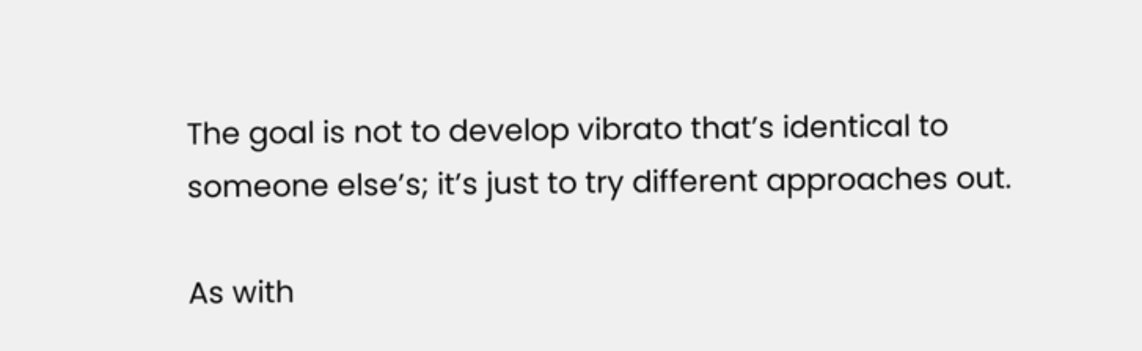The goal is not to develop vibrato that’s identical to someone else’s; it’s just to try different approaches out.

As with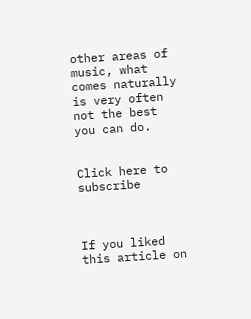other areas of music, what comes naturally is very often not the best you can do.


Click here to subscribe



If you liked this article on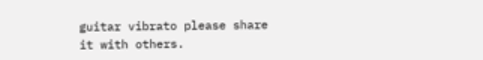guitar vibrato please share it with others.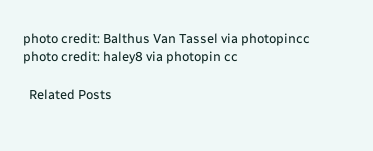photo credit: Balthus Van Tassel via photopincc
photo credit: haley8 via photopin cc

  Related Posts